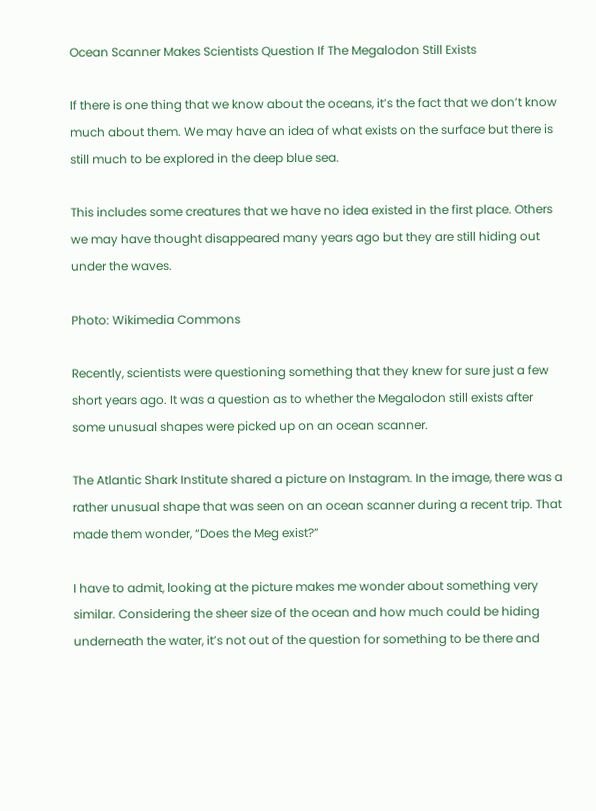Ocean Scanner Makes Scientists Question If The Megalodon Still Exists

If there is one thing that we know about the oceans, it’s the fact that we don’t know much about them. We may have an idea of what exists on the surface but there is still much to be explored in the deep blue sea.

This includes some creatures that we have no idea existed in the first place. Others we may have thought disappeared many years ago but they are still hiding out under the waves.

Photo: Wikimedia Commons

Recently, scientists were questioning something that they knew for sure just a few short years ago. It was a question as to whether the Megalodon still exists after some unusual shapes were picked up on an ocean scanner.

The Atlantic Shark Institute shared a picture on Instagram. In the image, there was a rather unusual shape that was seen on an ocean scanner during a recent trip. That made them wonder, “Does the Meg exist?”

I have to admit, looking at the picture makes me wonder about something very similar. Considering the sheer size of the ocean and how much could be hiding underneath the water, it’s not out of the question for something to be there and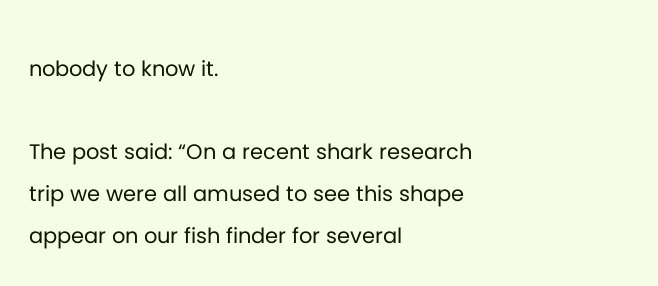nobody to know it.

The post said: “On a recent shark research trip we were all amused to see this shape appear on our fish finder for several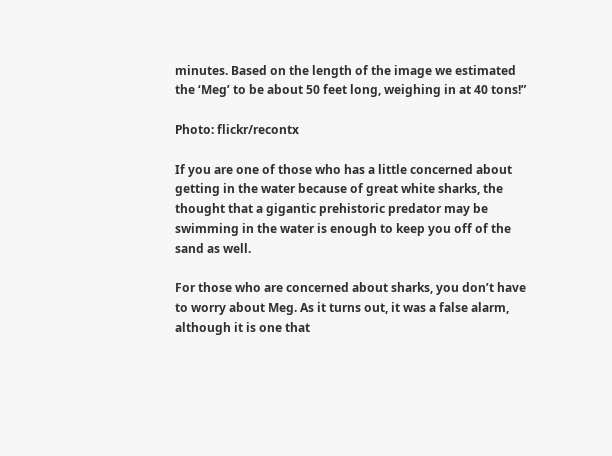minutes. Based on the length of the image we estimated the ‘Meg’ to be about 50 feet long, weighing in at 40 tons!”

Photo: flickr/recontx

If you are one of those who has a little concerned about getting in the water because of great white sharks, the thought that a gigantic prehistoric predator may be swimming in the water is enough to keep you off of the sand as well.

For those who are concerned about sharks, you don’t have to worry about Meg. As it turns out, it was a false alarm, although it is one that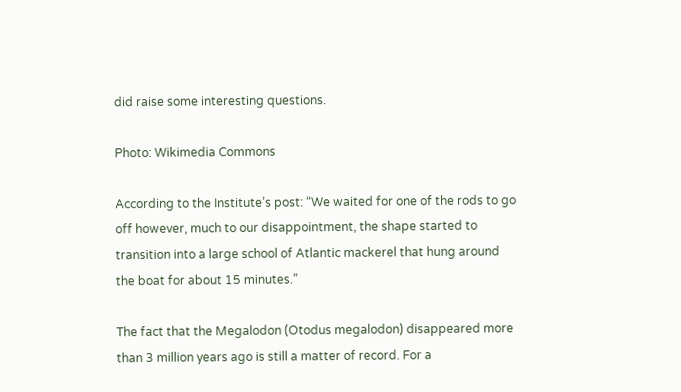did raise some interesting questions.

Photo: Wikimedia Commons

According to the Institute’s post: “We waited for one of the rods to go off however, much to our disappointment, the shape started to transition into a large school of Atlantic mackerel that hung around the boat for about 15 minutes.”

The fact that the Megalodon (Otodus megalodon) disappeared more than 3 million years ago is still a matter of record. For a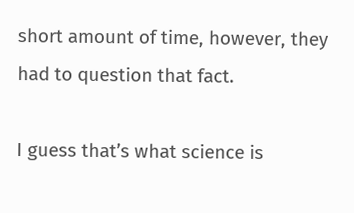short amount of time, however, they had to question that fact.

I guess that’s what science is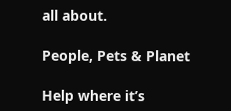all about.

People, Pets & Planet

Help where it’s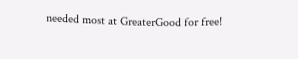needed most at GreaterGood for free!